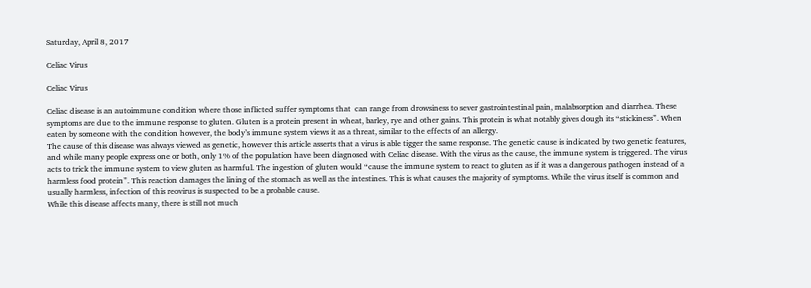Saturday, April 8, 2017

Celiac Virus

Celiac Virus

Celiac disease is an autoimmune condition where those inflicted suffer symptoms that  can range from drowsiness to sever gastrointestinal pain, malabsorption and diarrhea. These symptoms are due to the immune response to gluten. Gluten is a protein present in wheat, barley, rye and other gains. This protein is what notably gives dough its “stickiness”. When eaten by someone with the condition however, the body’s immune system views it as a threat, similar to the effects of an allergy.
The cause of this disease was always viewed as genetic, however this article asserts that a virus is able tigger the same response. The genetic cause is indicated by two genetic features, and while many people express one or both, only 1% of the population have been diagnosed with Celiac disease. With the virus as the cause, the immune system is triggered. The virus acts to trick the immune system to view gluten as harmful. The ingestion of gluten would “cause the immune system to react to gluten as if it was a dangerous pathogen instead of a harmless food protein”. This reaction damages the lining of the stomach as well as the intestines. This is what causes the majority of symptoms. While the virus itself is common and usually harmless, infection of this reovirus is suspected to be a probable cause.
While this disease affects many, there is still not much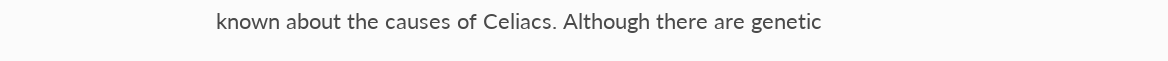known about the causes of Celiacs. Although there are genetic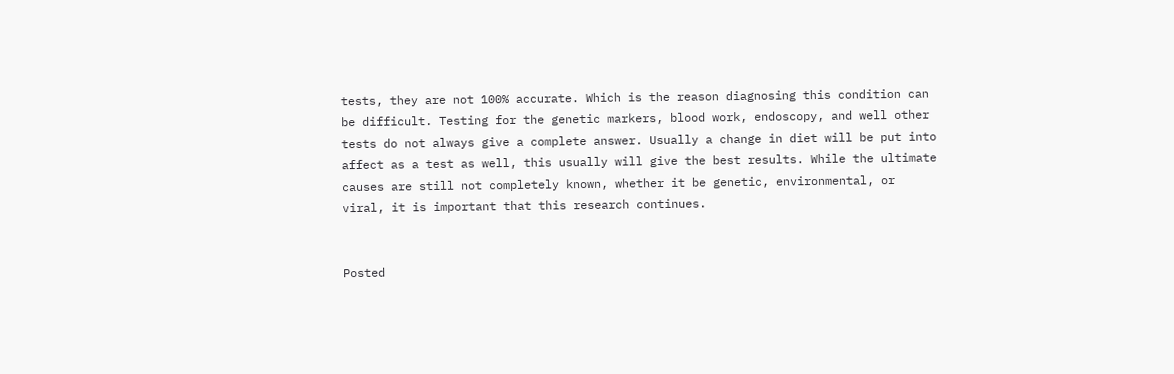tests, they are not 100% accurate. Which is the reason diagnosing this condition can be difficult. Testing for the genetic markers, blood work, endoscopy, and well other tests do not always give a complete answer. Usually a change in diet will be put into affect as a test as well, this usually will give the best results. While the ultimate causes are still not completely known, whether it be genetic, environmental, or viral, it is important that this research continues.


Posted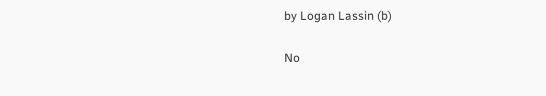by Logan Lassin (b)

No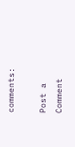comments:

Post a Comment